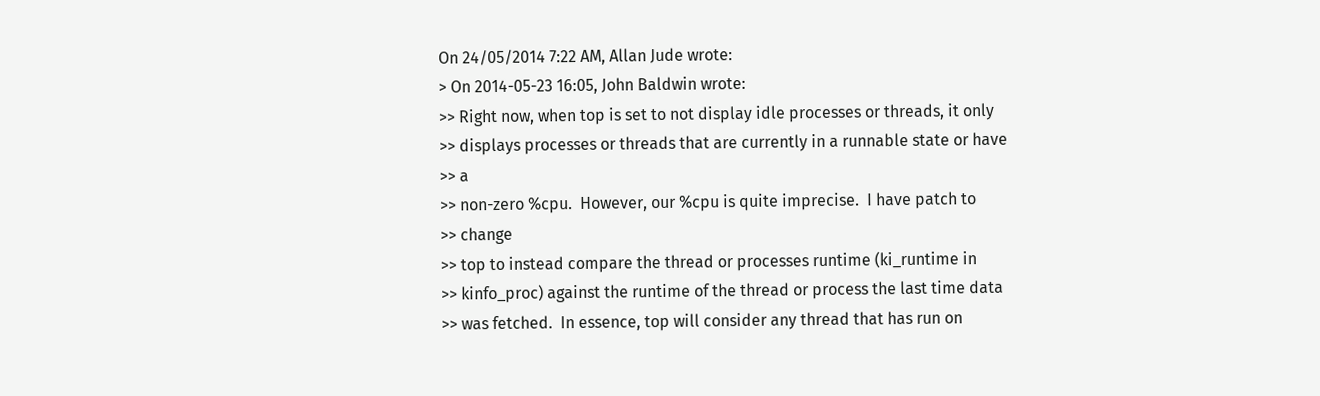On 24/05/2014 7:22 AM, Allan Jude wrote:
> On 2014-05-23 16:05, John Baldwin wrote:
>> Right now, when top is set to not display idle processes or threads, it only
>> displays processes or threads that are currently in a runnable state or have
>> a
>> non-zero %cpu.  However, our %cpu is quite imprecise.  I have patch to
>> change
>> top to instead compare the thread or processes runtime (ki_runtime in
>> kinfo_proc) against the runtime of the thread or process the last time data
>> was fetched.  In essence, top will consider any thread that has run on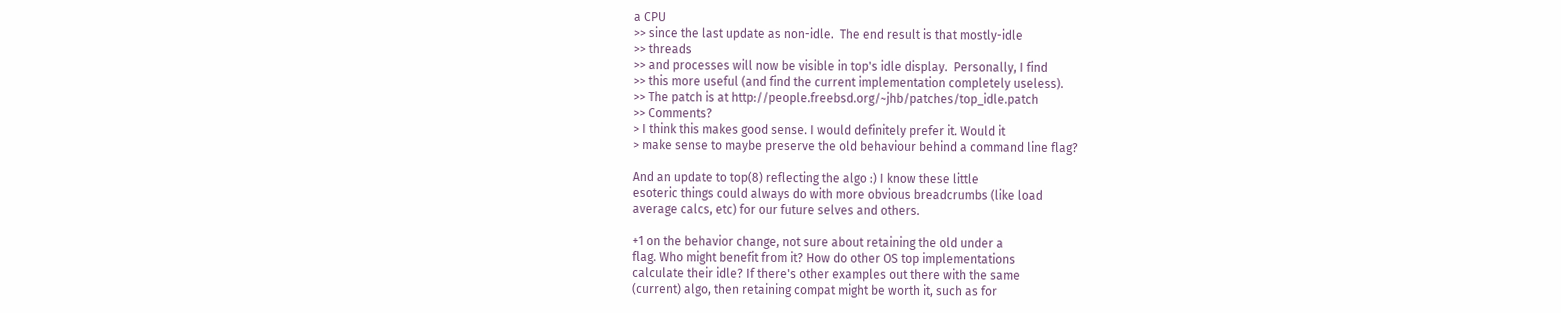a CPU
>> since the last update as non-idle.  The end result is that mostly-idle
>> threads
>> and processes will now be visible in top's idle display.  Personally, I find
>> this more useful (and find the current implementation completely useless).
>> The patch is at http://people.freebsd.org/~jhb/patches/top_idle.patch
>> Comments?
> I think this makes good sense. I would definitely prefer it. Would it
> make sense to maybe preserve the old behaviour behind a command line flag?

And an update to top(8) reflecting the algo :) I know these little
esoteric things could always do with more obvious breadcrumbs (like load
average calcs, etc) for our future selves and others.

+1 on the behavior change, not sure about retaining the old under a
flag. Who might benefit from it? How do other OS top implementations
calculate their idle? If there's other examples out there with the same
(current) algo, then retaining compat might be worth it, such as for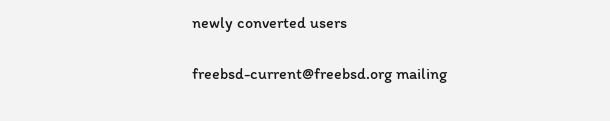newly converted users

freebsd-current@freebsd.org mailing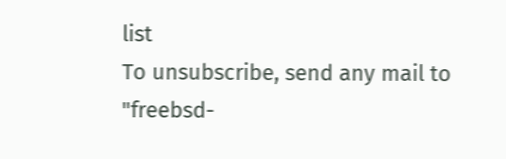list
To unsubscribe, send any mail to "freebsd-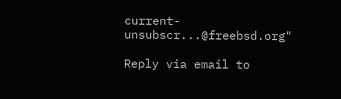current-unsubscr...@freebsd.org"

Reply via email to